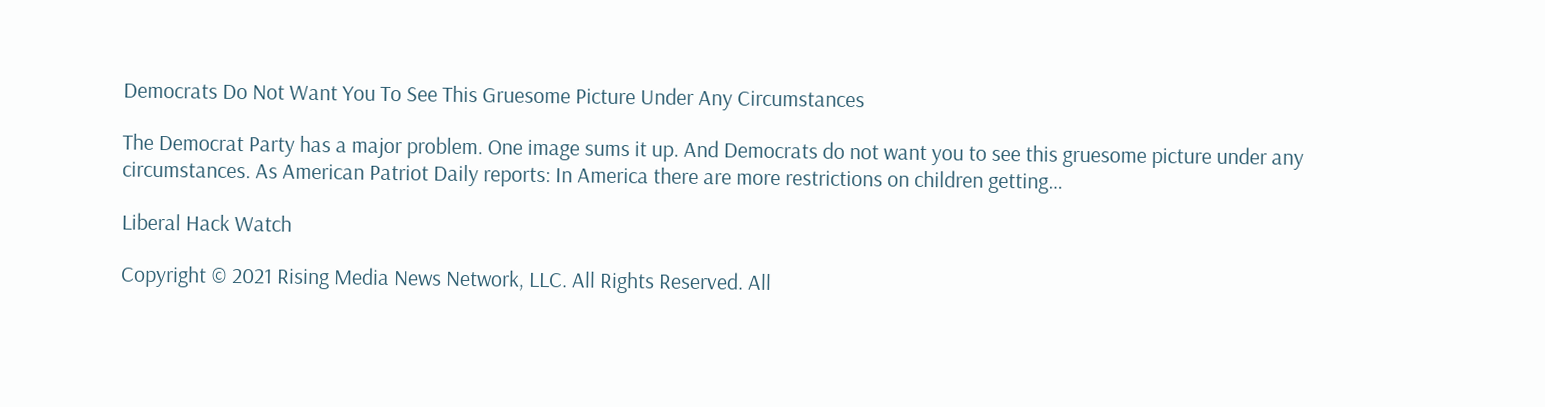Democrats Do Not Want You To See This Gruesome Picture Under Any Circumstances

The Democrat Party has a major problem. One image sums it up. And Democrats do not want you to see this gruesome picture under any circumstances. As American Patriot Daily reports: In America there are more restrictions on children getting…

Liberal Hack Watch

Copyright © 2021 Rising Media News Network, LLC. All Rights Reserved. All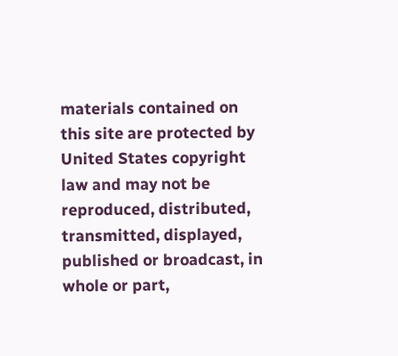materials contained on this site are protected by United States copyright law and may not be reproduced, distributed, transmitted, displayed, published or broadcast, in whole or part,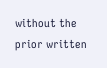without the prior written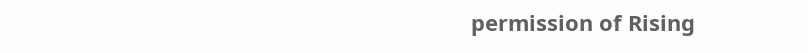permission of Rising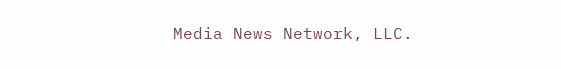Media News Network, LLC.